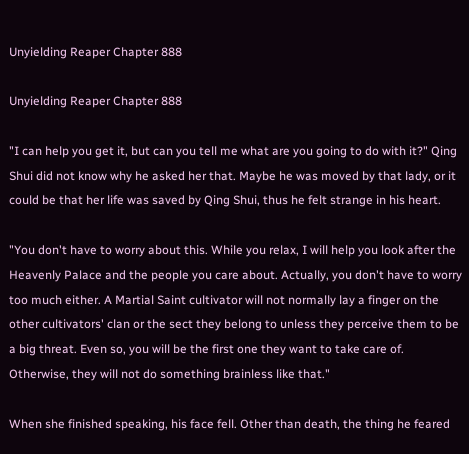Unyielding Reaper Chapter 888

Unyielding Reaper Chapter 888

"I can help you get it, but can you tell me what are you going to do with it?" Qing Shui did not know why he asked her that. Maybe he was moved by that lady, or it could be that her life was saved by Qing Shui, thus he felt strange in his heart.

"You don't have to worry about this. While you relax, I will help you look after the Heavenly Palace and the people you care about. Actually, you don't have to worry too much either. A Martial Saint cultivator will not normally lay a finger on the other cultivators' clan or the sect they belong to unless they perceive them to be a big threat. Even so, you will be the first one they want to take care of. Otherwise, they will not do something brainless like that."

When she finished speaking, his face fell. Other than death, the thing he feared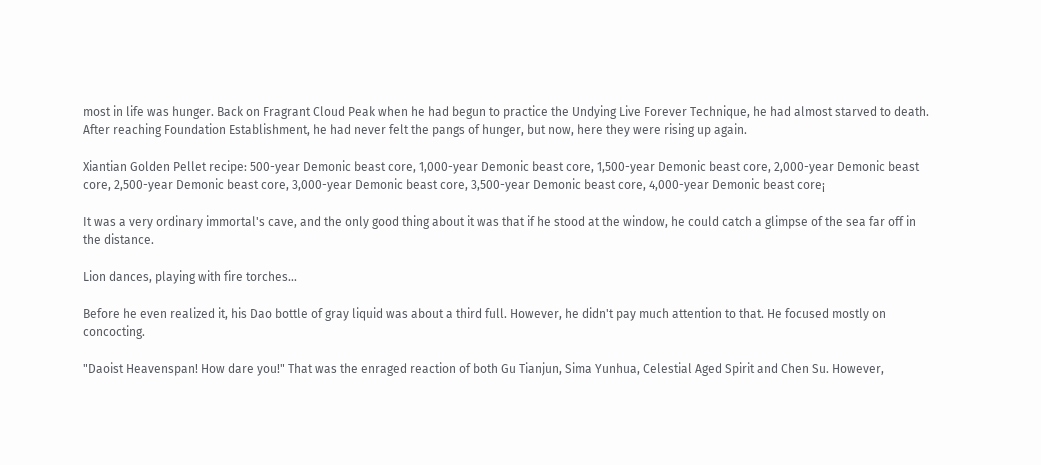most in life was hunger. Back on Fragrant Cloud Peak when he had begun to practice the Undying Live Forever Technique, he had almost starved to death. After reaching Foundation Establishment, he had never felt the pangs of hunger, but now, here they were rising up again.

Xiantian Golden Pellet recipe: 500-year Demonic beast core, 1,000-year Demonic beast core, 1,500-year Demonic beast core, 2,000-year Demonic beast core, 2,500-year Demonic beast core, 3,000-year Demonic beast core, 3,500-year Demonic beast core, 4,000-year Demonic beast core¡

It was a very ordinary immortal's cave, and the only good thing about it was that if he stood at the window, he could catch a glimpse of the sea far off in the distance.

Lion dances, playing with fire torches...

Before he even realized it, his Dao bottle of gray liquid was about a third full. However, he didn't pay much attention to that. He focused mostly on concocting.

"Daoist Heavenspan! How dare you!" That was the enraged reaction of both Gu Tianjun, Sima Yunhua, Celestial Aged Spirit and Chen Su. However,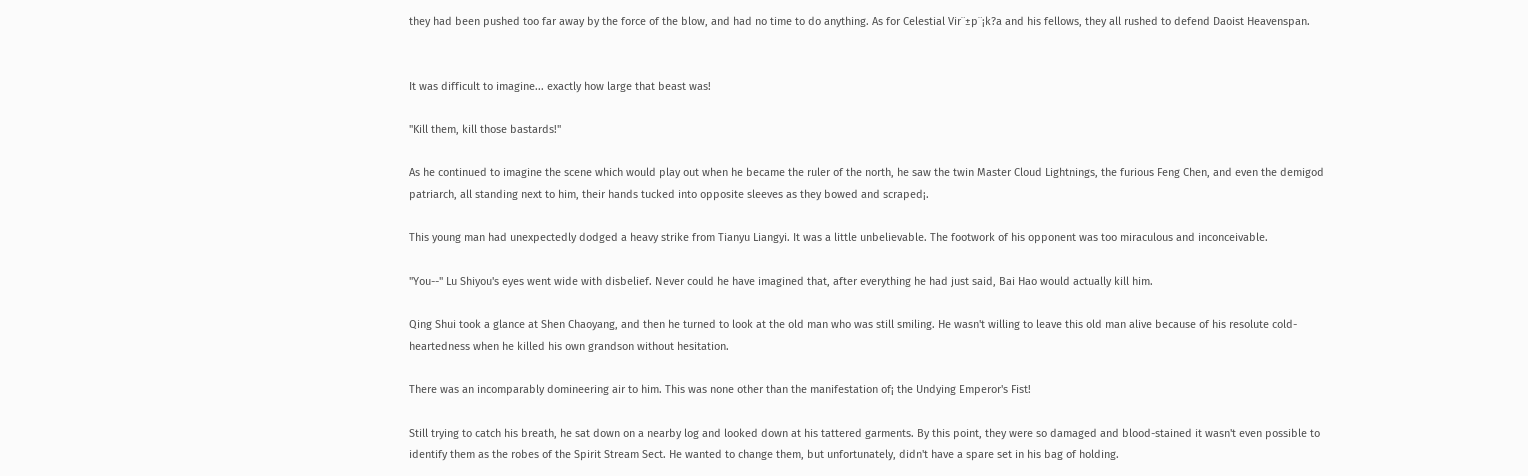they had been pushed too far away by the force of the blow, and had no time to do anything. As for Celestial Vir¨±p¨¡k?a and his fellows, they all rushed to defend Daoist Heavenspan.


It was difficult to imagine... exactly how large that beast was!

"Kill them, kill those bastards!"

As he continued to imagine the scene which would play out when he became the ruler of the north, he saw the twin Master Cloud Lightnings, the furious Feng Chen, and even the demigod patriarch, all standing next to him, their hands tucked into opposite sleeves as they bowed and scraped¡.

This young man had unexpectedly dodged a heavy strike from Tianyu Liangyi. It was a little unbelievable. The footwork of his opponent was too miraculous and inconceivable.

"You--" Lu Shiyou's eyes went wide with disbelief. Never could he have imagined that, after everything he had just said, Bai Hao would actually kill him.

Qing Shui took a glance at Shen Chaoyang, and then he turned to look at the old man who was still smiling. He wasn't willing to leave this old man alive because of his resolute cold-heartedness when he killed his own grandson without hesitation.

There was an incomparably domineering air to him. This was none other than the manifestation of¡ the Undying Emperor's Fist!

Still trying to catch his breath, he sat down on a nearby log and looked down at his tattered garments. By this point, they were so damaged and blood-stained it wasn't even possible to identify them as the robes of the Spirit Stream Sect. He wanted to change them, but unfortunately, didn't have a spare set in his bag of holding.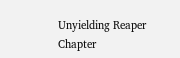Unyielding Reaper Chapter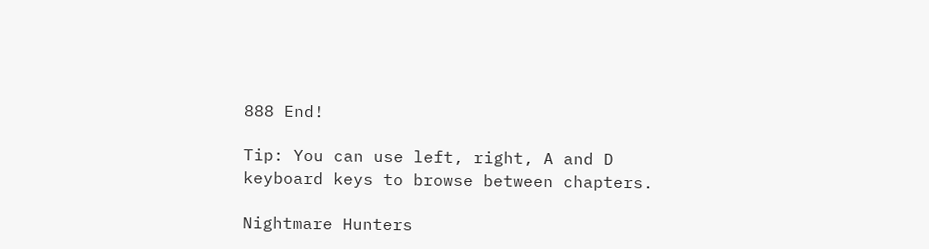888 End!

Tip: You can use left, right, A and D keyboard keys to browse between chapters.

Nightmare Hunters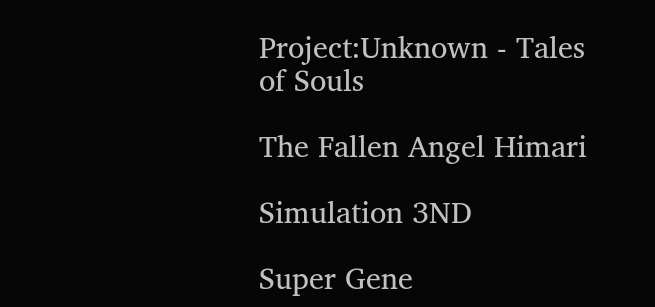Project:Unknown - Tales of Souls

The Fallen Angel Himari

Simulation 3ND

Super Gene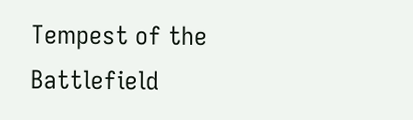Tempest of the Battlefield